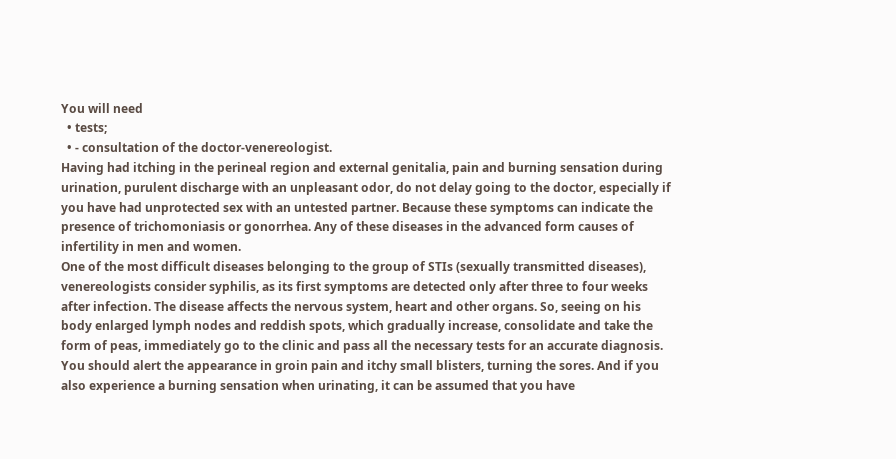You will need
  • tests;
  • - consultation of the doctor-venereologist.
Having had itching in the perineal region and external genitalia, pain and burning sensation during urination, purulent discharge with an unpleasant odor, do not delay going to the doctor, especially if you have had unprotected sex with an untested partner. Because these symptoms can indicate the presence of trichomoniasis or gonorrhea. Any of these diseases in the advanced form causes of infertility in men and women.
One of the most difficult diseases belonging to the group of STIs (sexually transmitted diseases), venereologists consider syphilis, as its first symptoms are detected only after three to four weeks after infection. The disease affects the nervous system, heart and other organs. So, seeing on his body enlarged lymph nodes and reddish spots, which gradually increase, consolidate and take the form of peas, immediately go to the clinic and pass all the necessary tests for an accurate diagnosis.
You should alert the appearance in groin pain and itchy small blisters, turning the sores. And if you also experience a burning sensation when urinating, it can be assumed that you have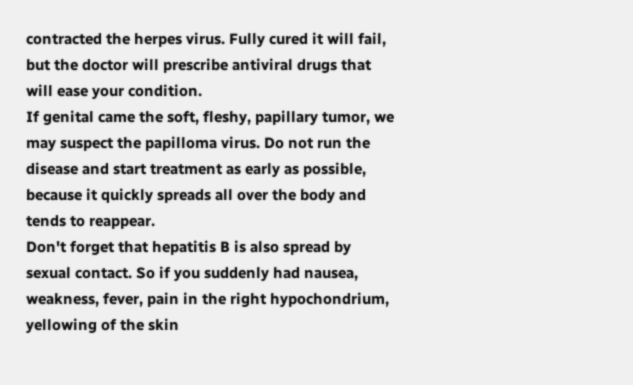contracted the herpes virus. Fully cured it will fail, but the doctor will prescribe antiviral drugs that will ease your condition.
If genital came the soft, fleshy, papillary tumor, we may suspect the papilloma virus. Do not run the disease and start treatment as early as possible, because it quickly spreads all over the body and tends to reappear.
Don't forget that hepatitis B is also spread by sexual contact. So if you suddenly had nausea, weakness, fever, pain in the right hypochondrium, yellowing of the skin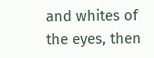and whites of the eyes, then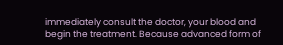immediately consult the doctor, your blood and begin the treatment. Because advanced form of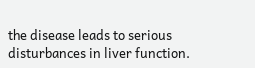the disease leads to serious disturbances in liver function.